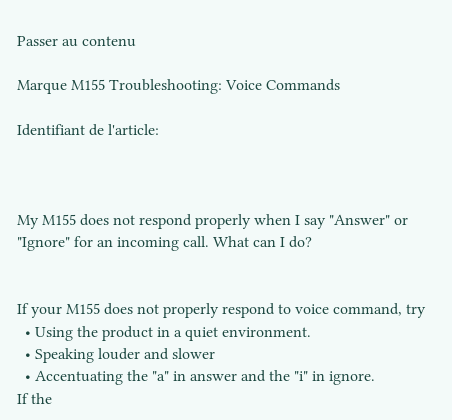Passer au contenu

Marque M155 Troubleshooting: Voice Commands

Identifiant de l'article:



My M155 does not respond properly when I say "Answer" or "Ignore" for an incoming call. What can I do?


If your M155 does not properly respond to voice command, try
  • Using the product in a quiet environment.
  • Speaking louder and slower
  • Accentuating the "a" in answer and the "i" in ignore.
If the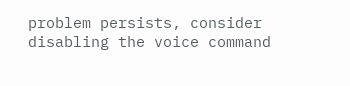problem persists, consider disabling the voice command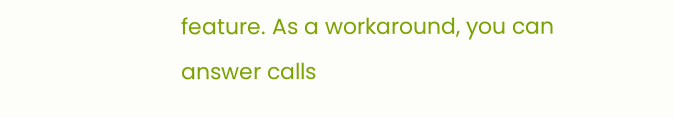feature. As a workaround, you can answer calls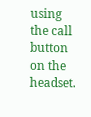using the call button on the headset.